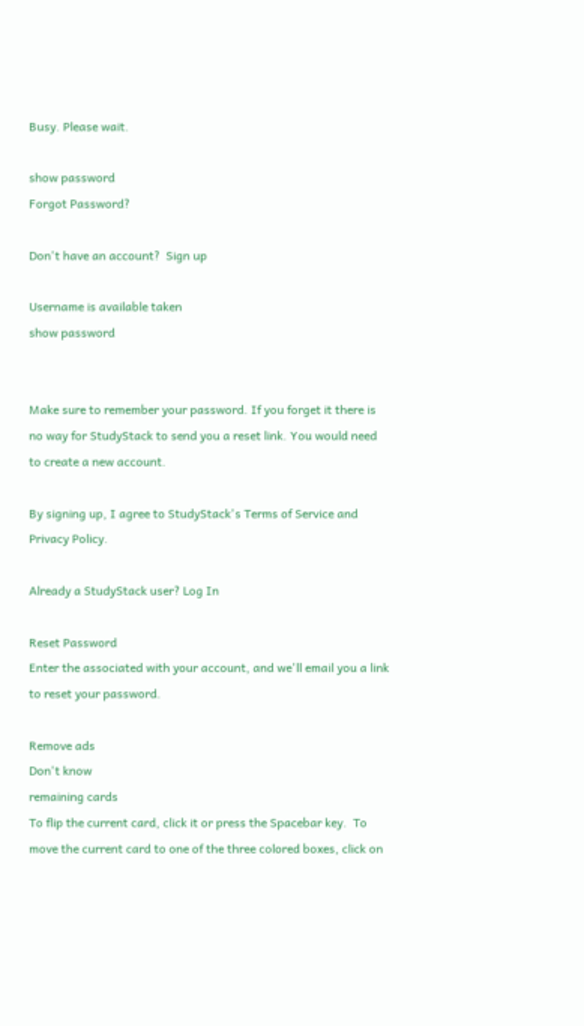Busy. Please wait.

show password
Forgot Password?

Don't have an account?  Sign up

Username is available taken
show password


Make sure to remember your password. If you forget it there is no way for StudyStack to send you a reset link. You would need to create a new account.

By signing up, I agree to StudyStack's Terms of Service and Privacy Policy.

Already a StudyStack user? Log In

Reset Password
Enter the associated with your account, and we'll email you a link to reset your password.

Remove ads
Don't know
remaining cards
To flip the current card, click it or press the Spacebar key.  To move the current card to one of the three colored boxes, click on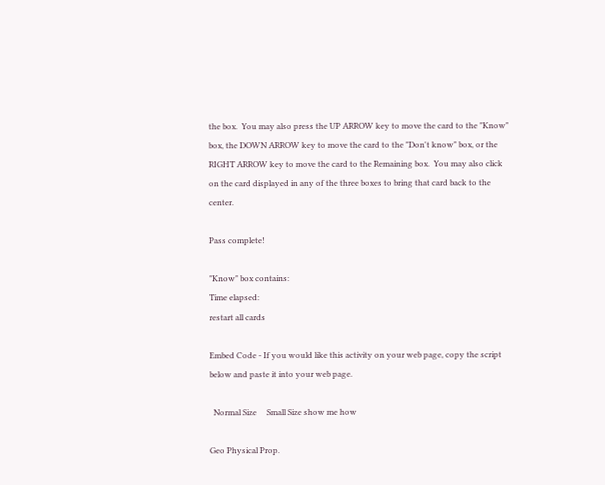the box.  You may also press the UP ARROW key to move the card to the "Know" box, the DOWN ARROW key to move the card to the "Don't know" box, or the RIGHT ARROW key to move the card to the Remaining box.  You may also click on the card displayed in any of the three boxes to bring that card back to the center.

Pass complete!

"Know" box contains:
Time elapsed:
restart all cards

Embed Code - If you would like this activity on your web page, copy the script below and paste it into your web page.

  Normal Size     Small Size show me how

Geo Physical Prop.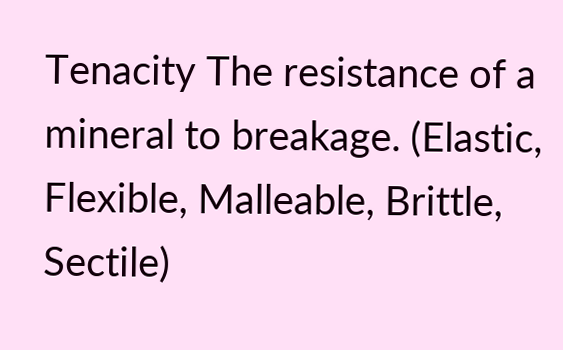Tenacity The resistance of a mineral to breakage. (Elastic, Flexible, Malleable, Brittle, Sectile)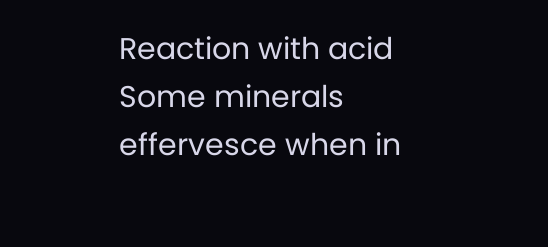Reaction with acid Some minerals effervesce when in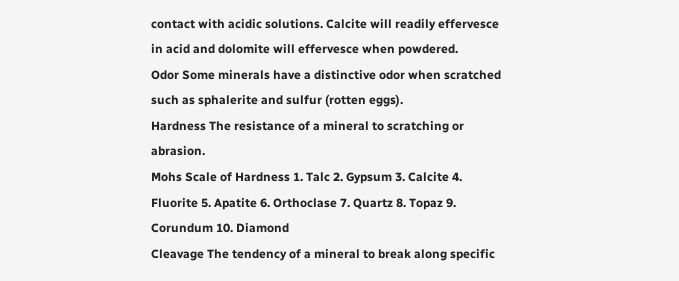contact with acidic solutions. Calcite will readily effervesce in acid and dolomite will effervesce when powdered.
Odor Some minerals have a distinctive odor when scratched such as sphalerite and sulfur (rotten eggs).
Hardness The resistance of a mineral to scratching or abrasion.
Mohs Scale of Hardness 1. Talc 2. Gypsum 3. Calcite 4. Fluorite 5. Apatite 6. Orthoclase 7. Quartz 8. Topaz 9. Corundum 10. Diamond
Cleavage The tendency of a mineral to break along specific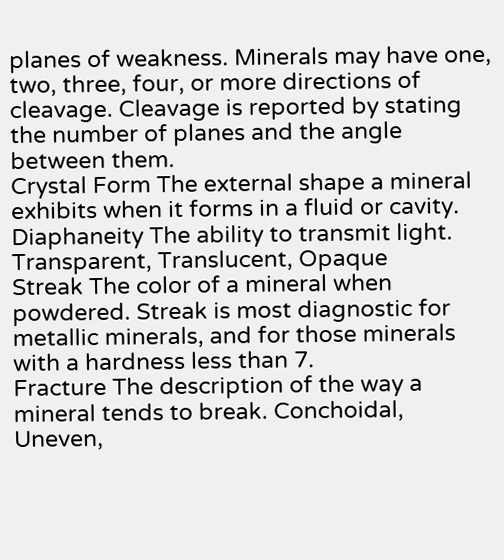planes of weakness. Minerals may have one, two, three, four, or more directions of cleavage. Cleavage is reported by stating the number of planes and the angle between them.
Crystal Form The external shape a mineral exhibits when it forms in a fluid or cavity.
Diaphaneity The ability to transmit light. Transparent, Translucent, Opaque
Streak The color of a mineral when powdered. Streak is most diagnostic for metallic minerals, and for those minerals with a hardness less than 7.
Fracture The description of the way a mineral tends to break. Conchoidal, Uneven,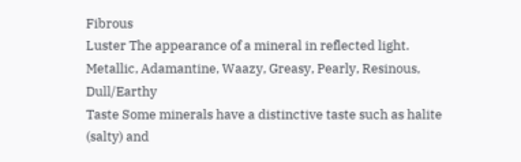Fibrous
Luster The appearance of a mineral in reflected light. Metallic, Adamantine, Waazy, Greasy, Pearly, Resinous, Dull/Earthy
Taste Some minerals have a distinctive taste such as halite (salty) and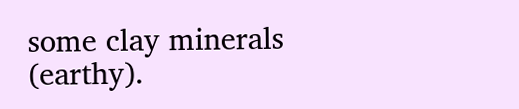some clay minerals (earthy).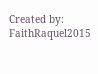Created by: FaithRaquel2015